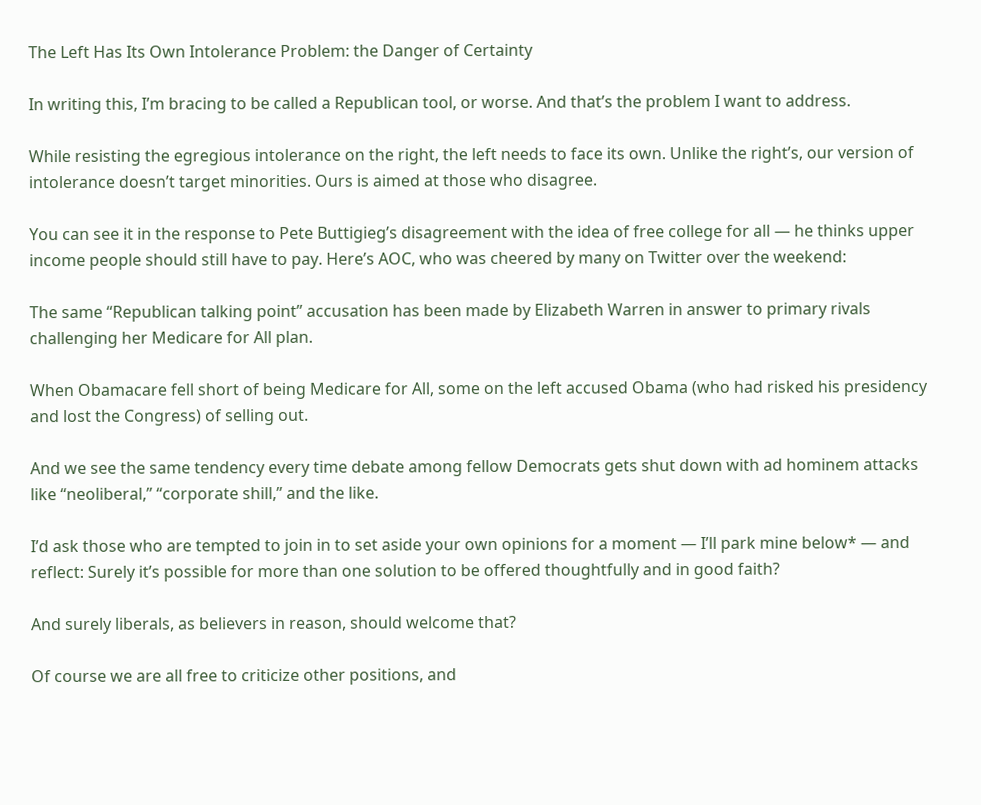The Left Has Its Own Intolerance Problem: the Danger of Certainty

In writing this, I’m bracing to be called a Republican tool, or worse. And that’s the problem I want to address.

While resisting the egregious intolerance on the right, the left needs to face its own. Unlike the right’s, our version of intolerance doesn’t target minorities. Ours is aimed at those who disagree.

You can see it in the response to Pete Buttigieg’s disagreement with the idea of free college for all — he thinks upper income people should still have to pay. Here’s AOC, who was cheered by many on Twitter over the weekend:

The same “Republican talking point” accusation has been made by Elizabeth Warren in answer to primary rivals challenging her Medicare for All plan.

When Obamacare fell short of being Medicare for All, some on the left accused Obama (who had risked his presidency and lost the Congress) of selling out.

And we see the same tendency every time debate among fellow Democrats gets shut down with ad hominem attacks like “neoliberal,” “corporate shill,” and the like.

I’d ask those who are tempted to join in to set aside your own opinions for a moment — I’ll park mine below* — and reflect: Surely it’s possible for more than one solution to be offered thoughtfully and in good faith?

And surely liberals, as believers in reason, should welcome that?

Of course we are all free to criticize other positions, and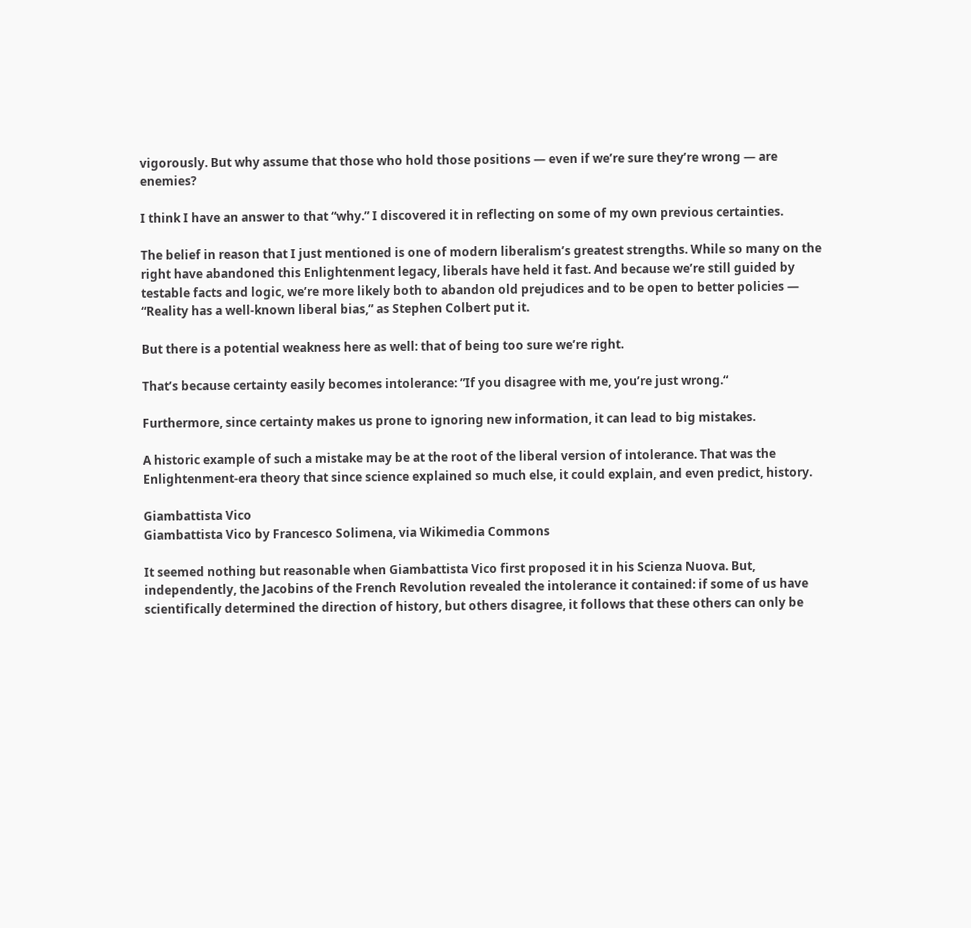vigorously. But why assume that those who hold those positions — even if we’re sure they’re wrong — are enemies?

I think I have an answer to that “why.” I discovered it in reflecting on some of my own previous certainties.

The belief in reason that I just mentioned is one of modern liberalism’s greatest strengths. While so many on the right have abandoned this Enlightenment legacy, liberals have held it fast. And because we’re still guided by testable facts and logic, we’re more likely both to abandon old prejudices and to be open to better policies — “Reality has a well-known liberal bias,” as Stephen Colbert put it.

But there is a potential weakness here as well: that of being too sure we’re right.

That’s because certainty easily becomes intolerance: ”If you disagree with me, you’re just wrong.“

Furthermore, since certainty makes us prone to ignoring new information, it can lead to big mistakes.

A historic example of such a mistake may be at the root of the liberal version of intolerance. That was the Enlightenment-era theory that since science explained so much else, it could explain, and even predict, history.

Giambattista Vico
Giambattista Vico by Francesco Solimena, via Wikimedia Commons

It seemed nothing but reasonable when Giambattista Vico first proposed it in his Scienza Nuova. But, independently, the Jacobins of the French Revolution revealed the intolerance it contained: if some of us have scientifically determined the direction of history, but others disagree, it follows that these others can only be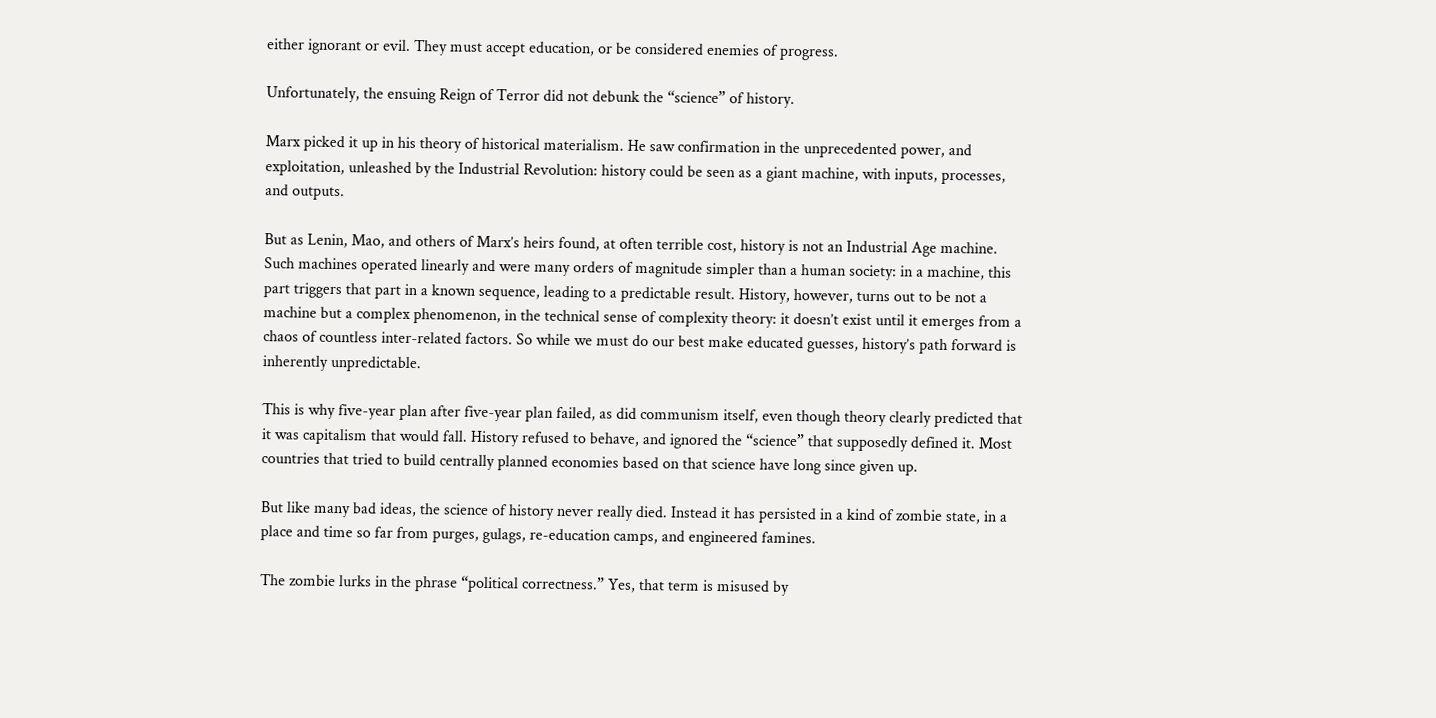either ignorant or evil. They must accept education, or be considered enemies of progress.

Unfortunately, the ensuing Reign of Terror did not debunk the “science” of history.

Marx picked it up in his theory of historical materialism. He saw confirmation in the unprecedented power, and exploitation, unleashed by the Industrial Revolution: history could be seen as a giant machine, with inputs, processes, and outputs.

But as Lenin, Mao, and others of Marx’s heirs found, at often terrible cost, history is not an Industrial Age machine. Such machines operated linearly and were many orders of magnitude simpler than a human society: in a machine, this part triggers that part in a known sequence, leading to a predictable result. History, however, turns out to be not a machine but a complex phenomenon, in the technical sense of complexity theory: it doesn’t exist until it emerges from a chaos of countless inter-related factors. So while we must do our best make educated guesses, history’s path forward is inherently unpredictable.

This is why five-year plan after five-year plan failed, as did communism itself, even though theory clearly predicted that it was capitalism that would fall. History refused to behave, and ignored the “science” that supposedly defined it. Most countries that tried to build centrally planned economies based on that science have long since given up.

But like many bad ideas, the science of history never really died. Instead it has persisted in a kind of zombie state, in a place and time so far from purges, gulags, re-education camps, and engineered famines.

The zombie lurks in the phrase “political correctness.” Yes, that term is misused by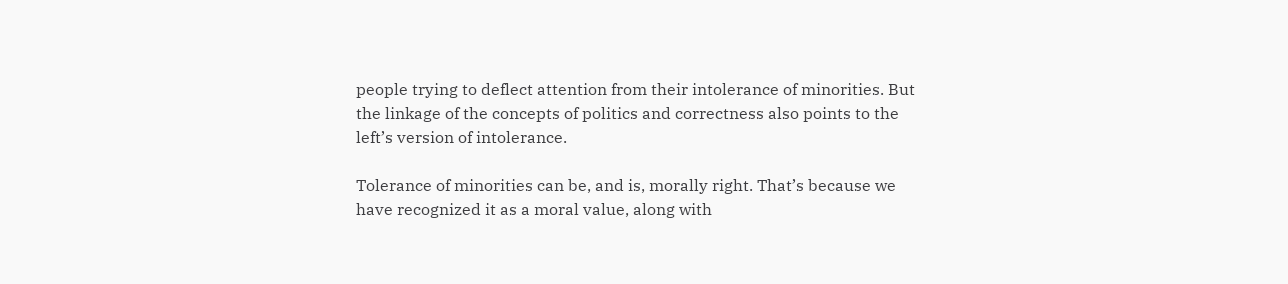people trying to deflect attention from their intolerance of minorities. But the linkage of the concepts of politics and correctness also points to the left’s version of intolerance.

Tolerance of minorities can be, and is, morally right. That’s because we have recognized it as a moral value, along with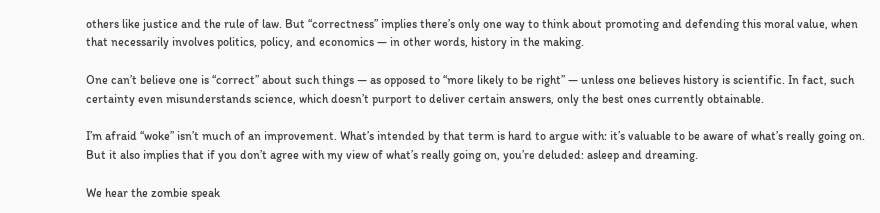others like justice and the rule of law. But “correctness” implies there’s only one way to think about promoting and defending this moral value, when that necessarily involves politics, policy, and economics — in other words, history in the making.

One can’t believe one is “correct” about such things — as opposed to “more likely to be right” — unless one believes history is scientific. In fact, such certainty even misunderstands science, which doesn’t purport to deliver certain answers, only the best ones currently obtainable.

I’m afraid “woke” isn’t much of an improvement. What’s intended by that term is hard to argue with: it’s valuable to be aware of what’s really going on. But it also implies that if you don’t agree with my view of what’s really going on, you’re deluded: asleep and dreaming.

We hear the zombie speak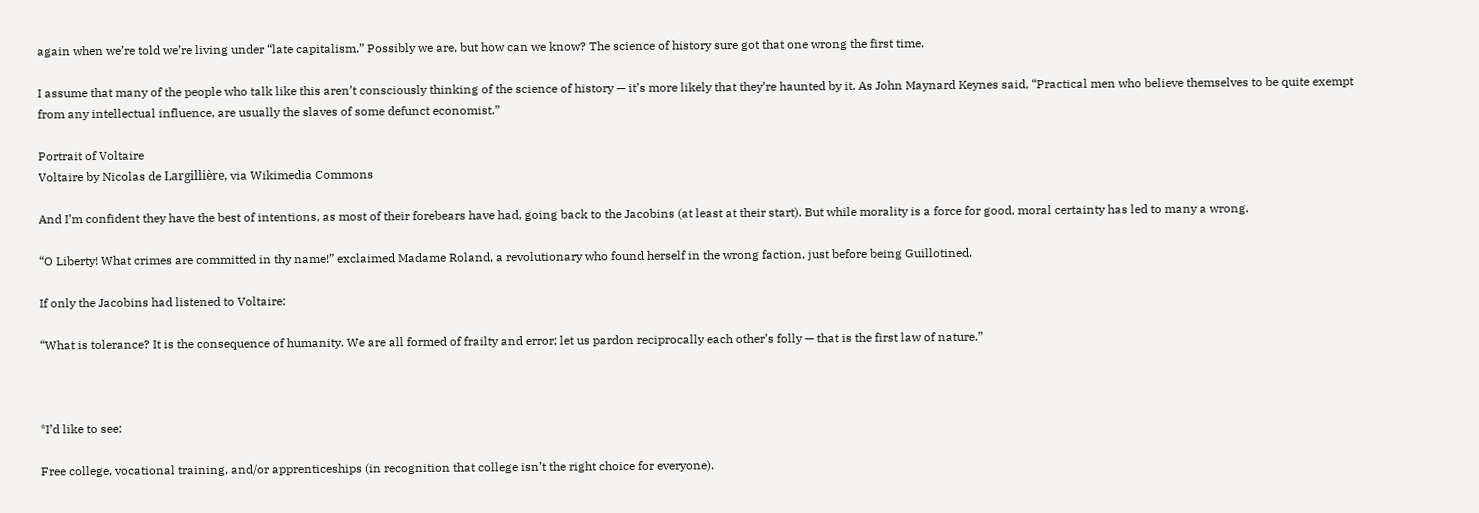again when we’re told we’re living under “late capitalism.” Possibly we are, but how can we know? The science of history sure got that one wrong the first time.

I assume that many of the people who talk like this aren’t consciously thinking of the science of history — it’s more likely that they’re haunted by it. As John Maynard Keynes said, “Practical men who believe themselves to be quite exempt from any intellectual influence, are usually the slaves of some defunct economist.”

Portrait of Voltaire
Voltaire by Nicolas de Largillière, via Wikimedia Commons

And I’m confident they have the best of intentions, as most of their forebears have had, going back to the Jacobins (at least at their start). But while morality is a force for good, moral certainty has led to many a wrong.

“O Liberty! What crimes are committed in thy name!” exclaimed Madame Roland, a revolutionary who found herself in the wrong faction, just before being Guillotined.

If only the Jacobins had listened to Voltaire:

“What is tolerance? It is the consequence of humanity. We are all formed of frailty and error; let us pardon reciprocally each other’s folly — that is the first law of nature.”



*I’d like to see:

Free college, vocational training, and/or apprenticeships (in recognition that college isn’t the right choice for everyone).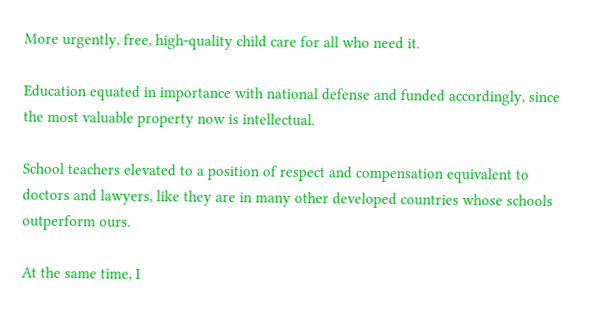More urgently, free, high-quality child care for all who need it.

Education equated in importance with national defense and funded accordingly, since the most valuable property now is intellectual.

School teachers elevated to a position of respect and compensation equivalent to doctors and lawyers, like they are in many other developed countries whose schools outperform ours.

At the same time, I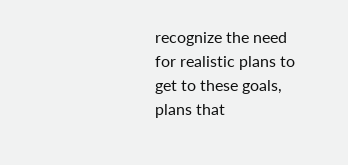recognize the need for realistic plans to get to these goals, plans that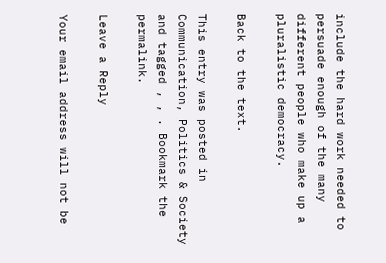include the hard work needed to persuade enough of the many different people who make up a pluralistic democracy.

Back to the text.

This entry was posted in Communication, Politics & Society and tagged , , . Bookmark the permalink.

Leave a Reply

Your email address will not be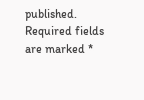published. Required fields are marked *